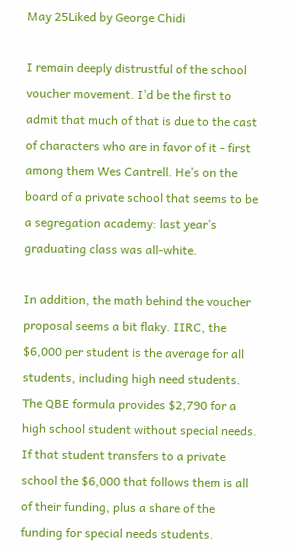May 25Liked by George Chidi

I remain deeply distrustful of the school voucher movement. I’d be the first to admit that much of that is due to the cast of characters who are in favor of it - first among them Wes Cantrell. He’s on the board of a private school that seems to be a segregation academy: last year’s graduating class was all-white.

In addition, the math behind the voucher proposal seems a bit flaky. IIRC, the $6,000 per student is the average for all students, including high need students. The QBE formula provides $2,790 for a high school student without special needs. If that student transfers to a private school the $6,000 that follows them is all of their funding, plus a share of the funding for special needs students.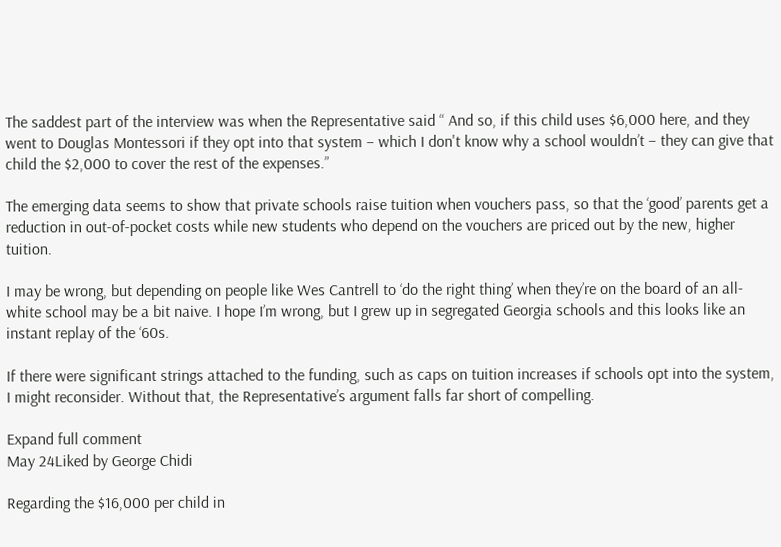The saddest part of the interview was when the Representative said “ And so, if this child uses $6,000 here, and they went to Douglas Montessori if they opt into that system – which I don't know why a school wouldn’t – they can give that child the $2,000 to cover the rest of the expenses.”

The emerging data seems to show that private schools raise tuition when vouchers pass, so that the ‘good’ parents get a reduction in out-of-pocket costs while new students who depend on the vouchers are priced out by the new, higher tuition.

I may be wrong, but depending on people like Wes Cantrell to ‘do the right thing’ when they’re on the board of an all-white school may be a bit naive. I hope I’m wrong, but I grew up in segregated Georgia schools and this looks like an instant replay of the ‘60s.

If there were significant strings attached to the funding, such as caps on tuition increases if schools opt into the system, I might reconsider. Without that, the Representative’s argument falls far short of compelling.

Expand full comment
May 24Liked by George Chidi

Regarding the $16,000 per child in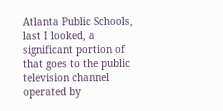Atlanta Public Schools, last I looked, a significant portion of that goes to the public television channel operated by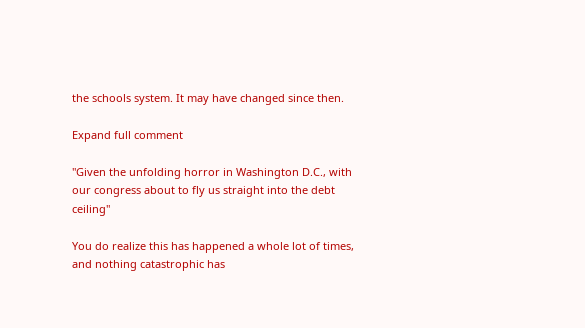the schools system. It may have changed since then.

Expand full comment

"Given the unfolding horror in Washington D.C., with our congress about to fly us straight into the debt ceiling"

You do realize this has happened a whole lot of times, and nothing catastrophic has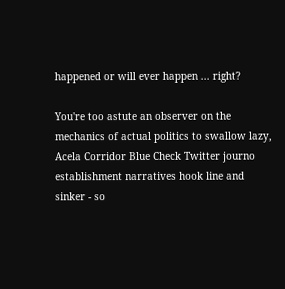happened or will ever happen ... right?

You're too astute an observer on the mechanics of actual politics to swallow lazy, Acela Corridor Blue Check Twitter journo establishment narratives hook line and sinker - so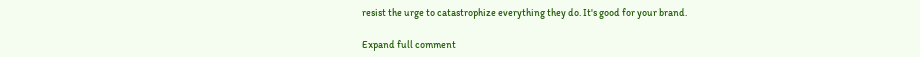resist the urge to catastrophize everything they do. It's good for your brand.

Expand full comment